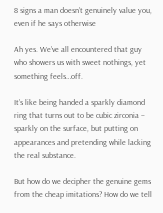8 signs a man doesn’t genuinely value you, even if he says otherwise

Ah yes. We’ve all encountered that guy who showers us with sweet nothings, yet something feels…off.

It’s like being handed a sparkly diamond ring that turns out to be cubic zirconia – sparkly on the surface, but putting on appearances and pretending while lacking the real substance.

But how do we decipher the genuine gems from the cheap imitations? How do we tell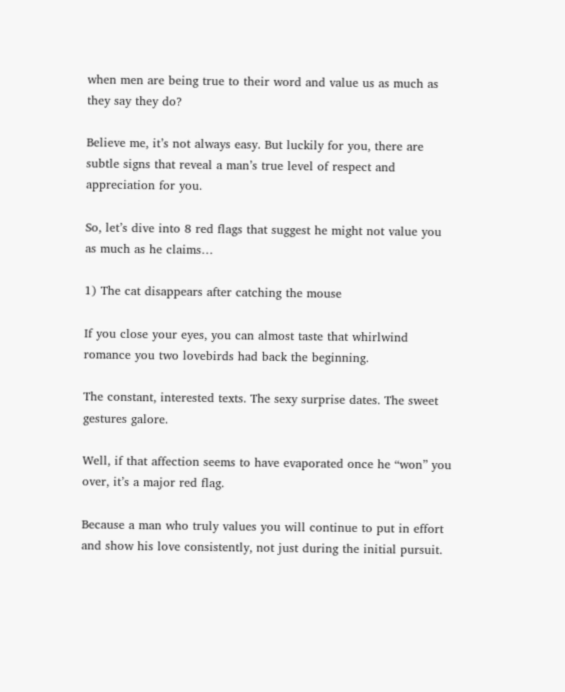when men are being true to their word and value us as much as they say they do?

Believe me, it’s not always easy. But luckily for you, there are subtle signs that reveal a man’s true level of respect and appreciation for you.

So, let’s dive into 8 red flags that suggest he might not value you as much as he claims…

1) The cat disappears after catching the mouse

If you close your eyes, you can almost taste that whirlwind romance you two lovebirds had back the beginning.

The constant, interested texts. The sexy surprise dates. The sweet gestures galore.

Well, if that affection seems to have evaporated once he “won” you over, it’s a major red flag.

Because a man who truly values you will continue to put in effort and show his love consistently, not just during the initial pursuit.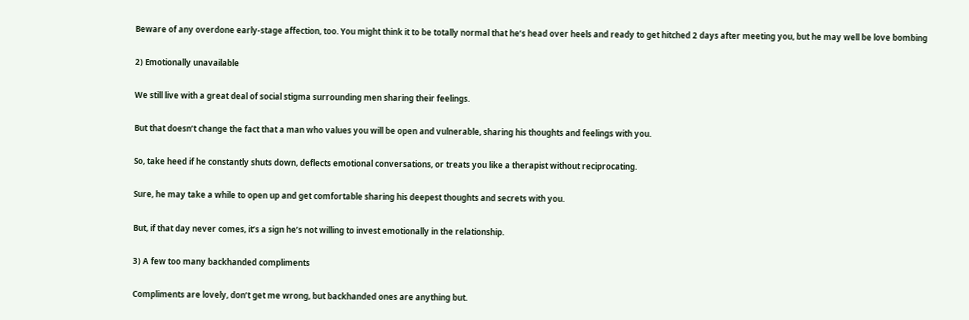Beware of any overdone early-stage affection, too. You might think it to be totally normal that he’s head over heels and ready to get hitched 2 days after meeting you, but he may well be love bombing

2) Emotionally unavailable

We still live with a great deal of social stigma surrounding men sharing their feelings.

But that doesn’t change the fact that a man who values you will be open and vulnerable, sharing his thoughts and feelings with you.

So, take heed if he constantly shuts down, deflects emotional conversations, or treats you like a therapist without reciprocating.

Sure, he may take a while to open up and get comfortable sharing his deepest thoughts and secrets with you.

But, if that day never comes, it’s a sign he’s not willing to invest emotionally in the relationship.

3) A few too many backhanded compliments

Compliments are lovely, don’t get me wrong, but backhanded ones are anything but.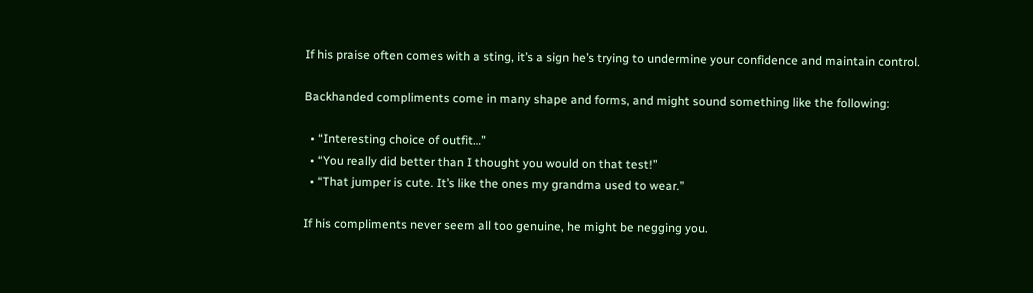If his praise often comes with a sting, it’s a sign he’s trying to undermine your confidence and maintain control.

Backhanded compliments come in many shape and forms, and might sound something like the following:

  • “Interesting choice of outfit…”
  • “You really did better than I thought you would on that test!”
  • “That jumper is cute. It’s like the ones my grandma used to wear.”

If his compliments never seem all too genuine, he might be negging you.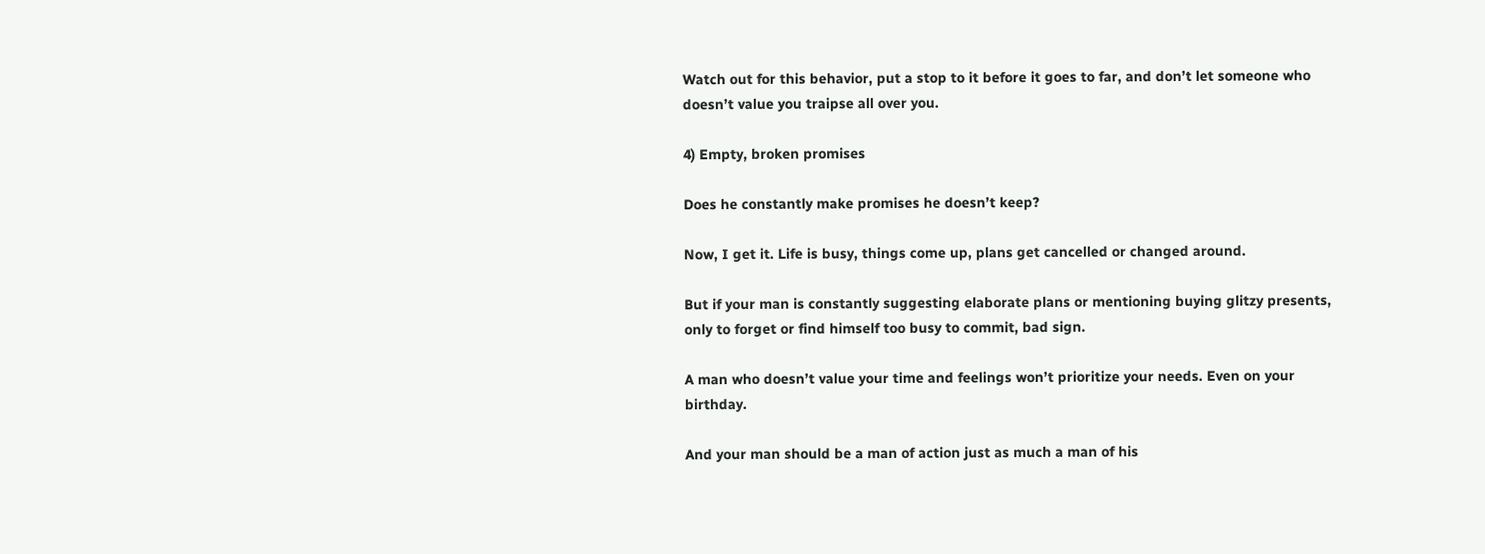Watch out for this behavior, put a stop to it before it goes to far, and don’t let someone who doesn’t value you traipse all over you.

4) Empty, broken promises

Does he constantly make promises he doesn’t keep?

Now, I get it. Life is busy, things come up, plans get cancelled or changed around.

But if your man is constantly suggesting elaborate plans or mentioning buying glitzy presents, only to forget or find himself too busy to commit, bad sign.

A man who doesn’t value your time and feelings won’t prioritize your needs. Even on your birthday.

And your man should be a man of action just as much a man of his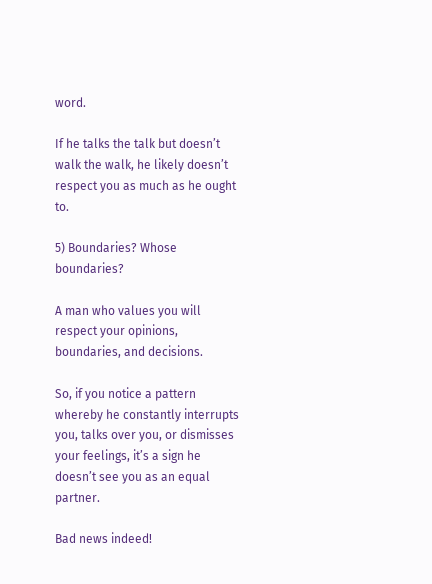word.

If he talks the talk but doesn’t walk the walk, he likely doesn’t respect you as much as he ought to.

5) Boundaries? Whose boundaries?

A man who values you will respect your opinions, boundaries, and decisions.

So, if you notice a pattern whereby he constantly interrupts you, talks over you, or dismisses your feelings, it’s a sign he doesn’t see you as an equal partner.

Bad news indeed!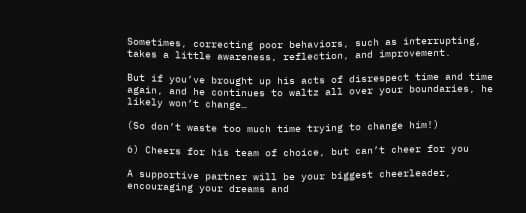Sometimes, correcting poor behaviors, such as interrupting, takes a little awareness, reflection, and improvement.

But if you’ve brought up his acts of disrespect time and time again, and he continues to waltz all over your boundaries, he likely won’t change…

(So don’t waste too much time trying to change him!)

6) Cheers for his team of choice, but can’t cheer for you

A supportive partner will be your biggest cheerleader, encouraging your dreams and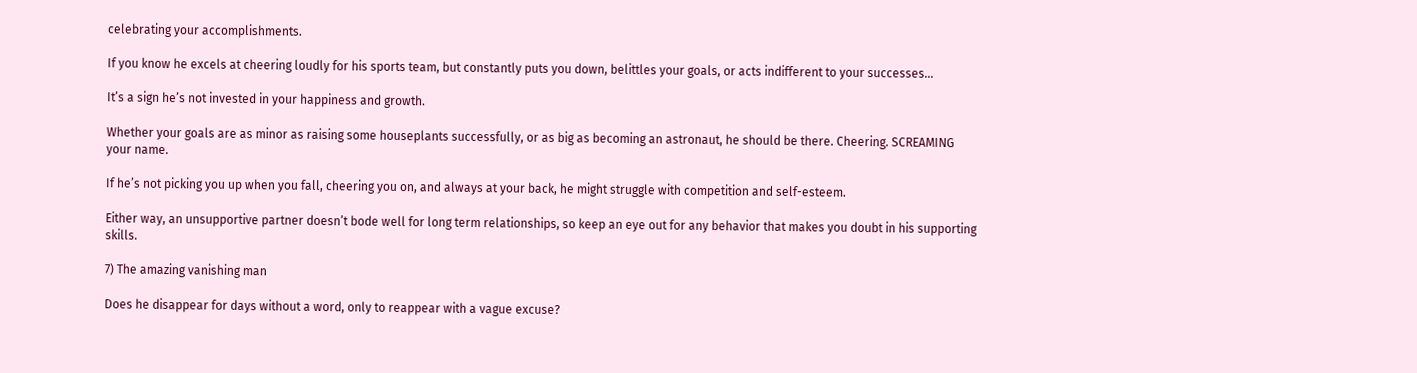celebrating your accomplishments.

If you know he excels at cheering loudly for his sports team, but constantly puts you down, belittles your goals, or acts indifferent to your successes…

It’s a sign he’s not invested in your happiness and growth.

Whether your goals are as minor as raising some houseplants successfully, or as big as becoming an astronaut, he should be there. Cheering. SCREAMING your name.

If he’s not picking you up when you fall, cheering you on, and always at your back, he might struggle with competition and self-esteem.

Either way, an unsupportive partner doesn’t bode well for long term relationships, so keep an eye out for any behavior that makes you doubt in his supporting skills.

7) The amazing vanishing man

Does he disappear for days without a word, only to reappear with a vague excuse?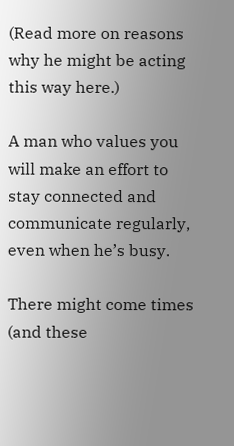(Read more on reasons why he might be acting this way here.)

A man who values you will make an effort to stay connected and communicate regularly, even when he’s busy.

There might come times (and these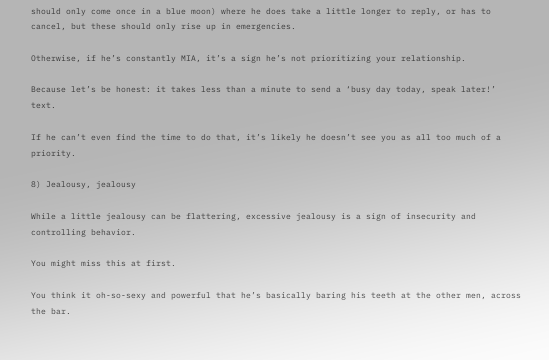should only come once in a blue moon) where he does take a little longer to reply, or has to cancel, but these should only rise up in emergencies.

Otherwise, if he’s constantly MIA, it’s a sign he’s not prioritizing your relationship.

Because let’s be honest: it takes less than a minute to send a ‘busy day today, speak later!’ text.

If he can’t even find the time to do that, it’s likely he doesn’t see you as all too much of a priority.

8) Jealousy, jealousy

While a little jealousy can be flattering, excessive jealousy is a sign of insecurity and controlling behavior.

You might miss this at first.

You think it oh-so-sexy and powerful that he’s basically baring his teeth at the other men, across the bar.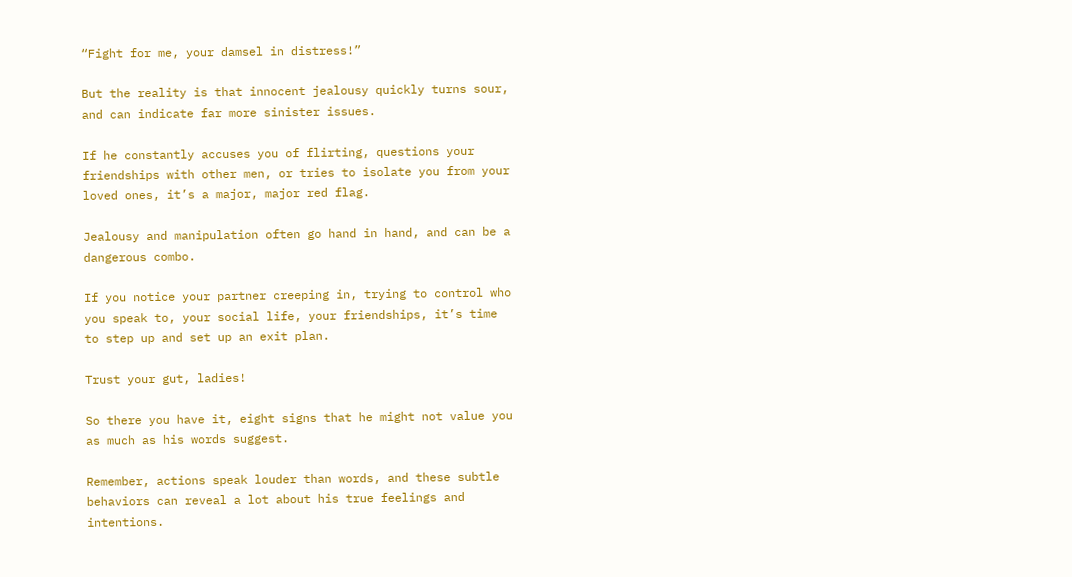“Fight for me, your damsel in distress!”

But the reality is that innocent jealousy quickly turns sour, and can indicate far more sinister issues.

If he constantly accuses you of flirting, questions your friendships with other men, or tries to isolate you from your loved ones, it’s a major, major red flag.

Jealousy and manipulation often go hand in hand, and can be a dangerous combo.

If you notice your partner creeping in, trying to control who you speak to, your social life, your friendships, it’s time to step up and set up an exit plan.

Trust your gut, ladies!

So there you have it, eight signs that he might not value you as much as his words suggest.

Remember, actions speak louder than words, and these subtle behaviors can reveal a lot about his true feelings and intentions.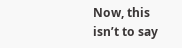Now, this isn’t to say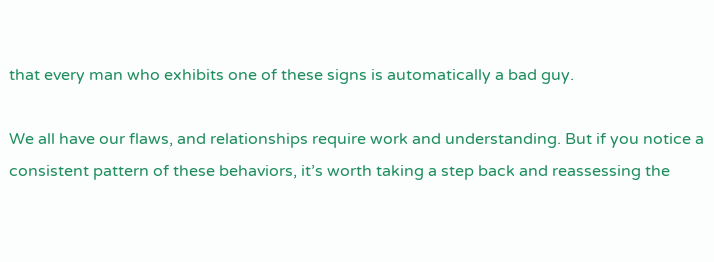that every man who exhibits one of these signs is automatically a bad guy.

We all have our flaws, and relationships require work and understanding. But if you notice a consistent pattern of these behaviors, it’s worth taking a step back and reassessing the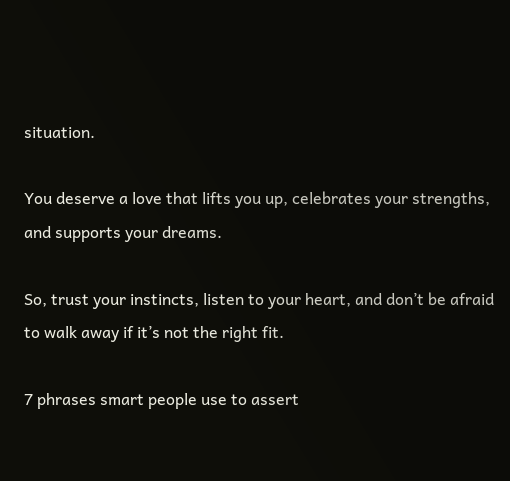situation.

You deserve a love that lifts you up, celebrates your strengths, and supports your dreams.

So, trust your instincts, listen to your heart, and don’t be afraid to walk away if it’s not the right fit.

7 phrases smart people use to assert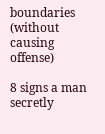boundaries (without causing offense)

8 signs a man secretly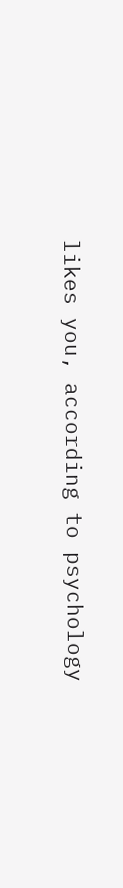likes you, according to psychology